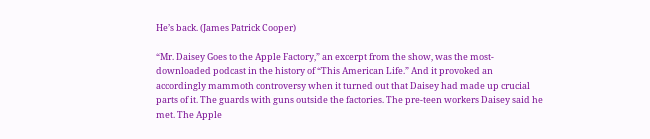He’s back. (James Patrick Cooper)

“Mr. Daisey Goes to the Apple Factory,” an excerpt from the show, was the most-downloaded podcast in the history of “This American Life.” And it provoked an accordingly mammoth controversy when it turned out that Daisey had made up crucial parts of it. The guards with guns outside the factories. The pre-teen workers Daisey said he met. The Apple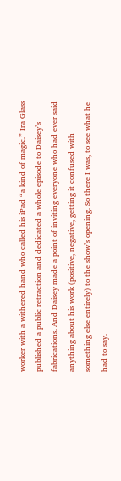worker with a withered hand who called his iPad “a kind of magic.” Ira Glass published a public retraction and dedicated a whole episode to Daisey’s fabrications. And Daisey made a point of inviting everyone who had ever said anything about his work (positive, negative, getting it confused with something else entirely) to the show’s opening. So there I was, to see what he had to say.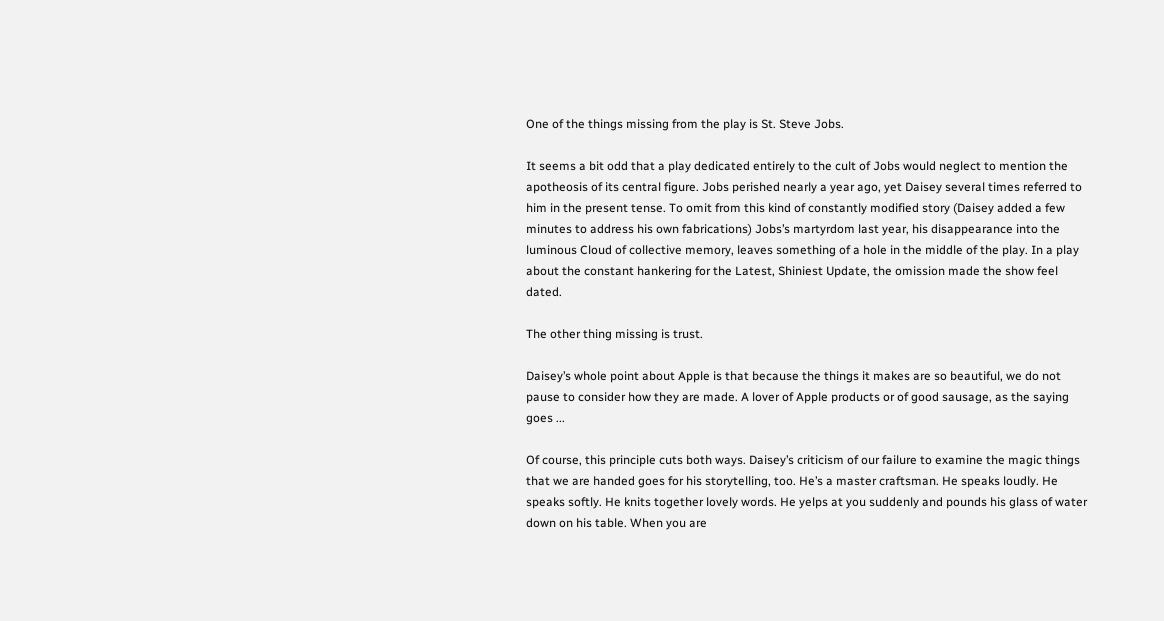One of the things missing from the play is St. Steve Jobs.

It seems a bit odd that a play dedicated entirely to the cult of Jobs would neglect to mention the apotheosis of its central figure. Jobs perished nearly a year ago, yet Daisey several times referred to him in the present tense. To omit from this kind of constantly modified story (Daisey added a few minutes to address his own fabrications) Jobs’s martyrdom last year, his disappearance into the luminous Cloud of collective memory, leaves something of a hole in the middle of the play. In a play about the constant hankering for the Latest, Shiniest Update, the omission made the show feel dated.

The other thing missing is trust.

Daisey’s whole point about Apple is that because the things it makes are so beautiful, we do not pause to consider how they are made. A lover of Apple products or of good sausage, as the saying goes ...

Of course, this principle cuts both ways. Daisey’s criticism of our failure to examine the magic things that we are handed goes for his storytelling, too. He’s a master craftsman. He speaks loudly. He speaks softly. He knits together lovely words. He yelps at you suddenly and pounds his glass of water down on his table. When you are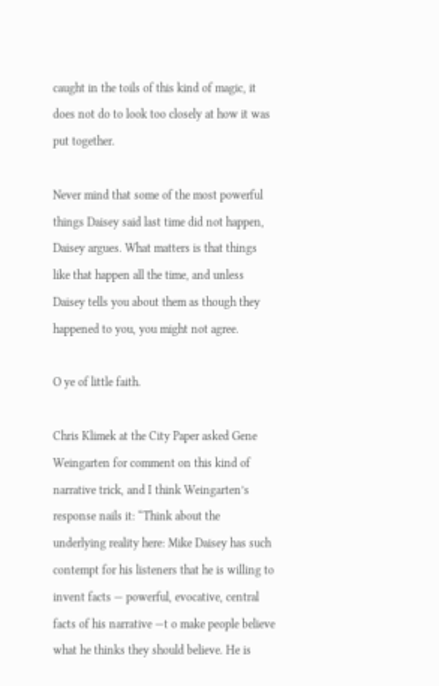caught in the toils of this kind of magic, it does not do to look too closely at how it was put together.

Never mind that some of the most powerful things Daisey said last time did not happen, Daisey argues. What matters is that things like that happen all the time, and unless Daisey tells you about them as though they happened to you, you might not agree.

O ye of little faith.

Chris Klimek at the City Paper asked Gene Weingarten for comment on this kind of narrative trick, and I think Weingarten’s response nails it: “Think about the underlying reality here: Mike Daisey has such contempt for his listeners that he is willing to invent facts — powerful, evocative, central facts of his narrative —t o make people believe what he thinks they should believe. He is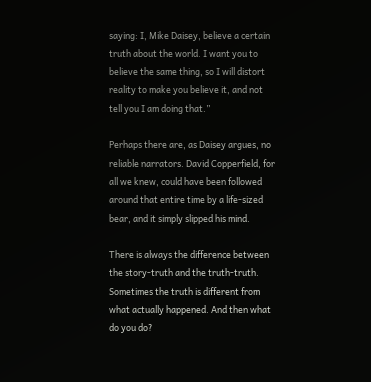saying: I, Mike Daisey, believe a certain truth about the world. I want you to believe the same thing, so I will distort reality to make you believe it, and not tell you I am doing that.”

Perhaps there are, as Daisey argues, no reliable narrators. David Copperfield, for all we knew, could have been followed around that entire time by a life-sized bear, and it simply slipped his mind.

There is always the difference between the story-truth and the truth-truth. Sometimes the truth is different from what actually happened. And then what do you do?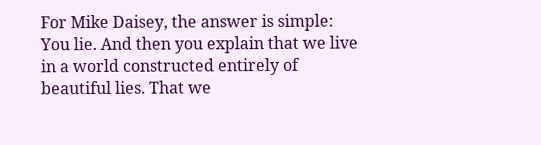For Mike Daisey, the answer is simple: You lie. And then you explain that we live in a world constructed entirely of beautiful lies. That we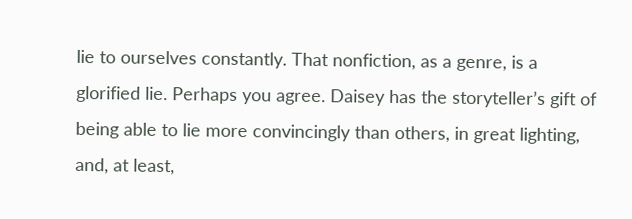lie to ourselves constantly. That nonfiction, as a genre, is a glorified lie. Perhaps you agree. Daisey has the storyteller’s gift of being able to lie more convincingly than others, in great lighting, and, at least,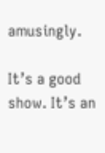amusingly.

It’s a good show. It’s an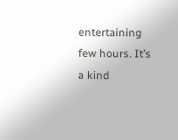entertaining few hours. It’s a kind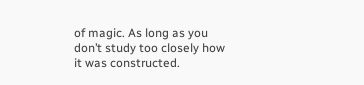of magic. As long as you don’t study too closely how it was constructed.